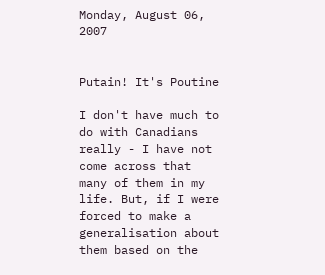Monday, August 06, 2007


Putain! It's Poutine

I don't have much to do with Canadians really - I have not come across that many of them in my life. But, if I were forced to make a generalisation about them based on the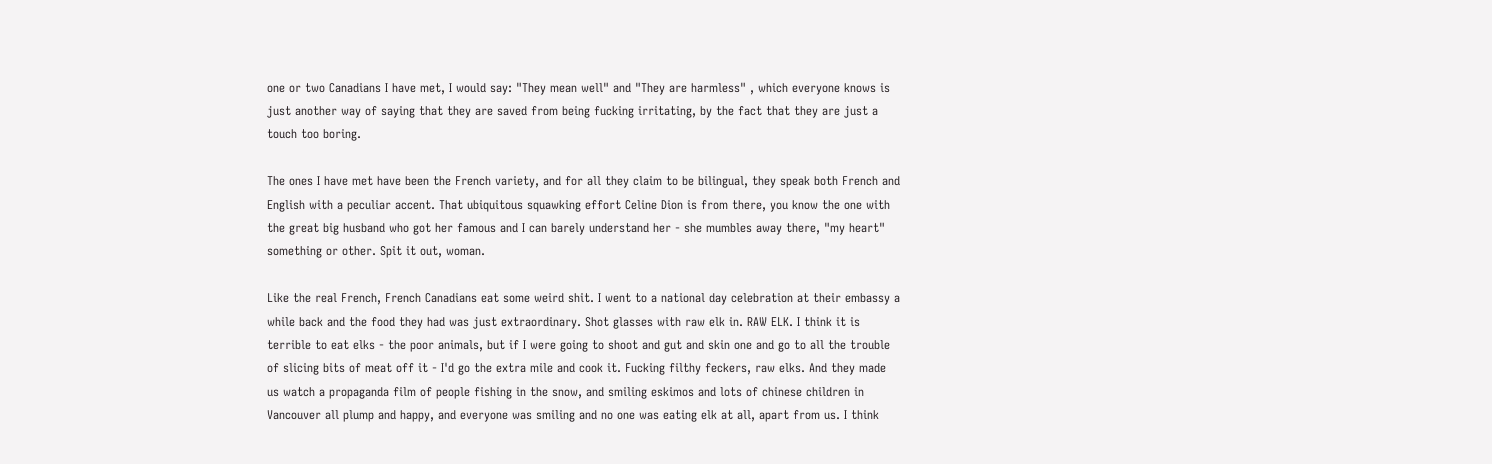one or two Canadians I have met, I would say: "They mean well" and "They are harmless" , which everyone knows is just another way of saying that they are saved from being fucking irritating, by the fact that they are just a touch too boring.

The ones I have met have been the French variety, and for all they claim to be bilingual, they speak both French and English with a peculiar accent. That ubiquitous squawking effort Celine Dion is from there, you know the one with the great big husband who got her famous and I can barely understand her - she mumbles away there, "my heart" something or other. Spit it out, woman.

Like the real French, French Canadians eat some weird shit. I went to a national day celebration at their embassy a while back and the food they had was just extraordinary. Shot glasses with raw elk in. RAW ELK. I think it is terrible to eat elks - the poor animals, but if I were going to shoot and gut and skin one and go to all the trouble of slicing bits of meat off it - I'd go the extra mile and cook it. Fucking filthy feckers, raw elks. And they made us watch a propaganda film of people fishing in the snow, and smiling eskimos and lots of chinese children in Vancouver all plump and happy, and everyone was smiling and no one was eating elk at all, apart from us. I think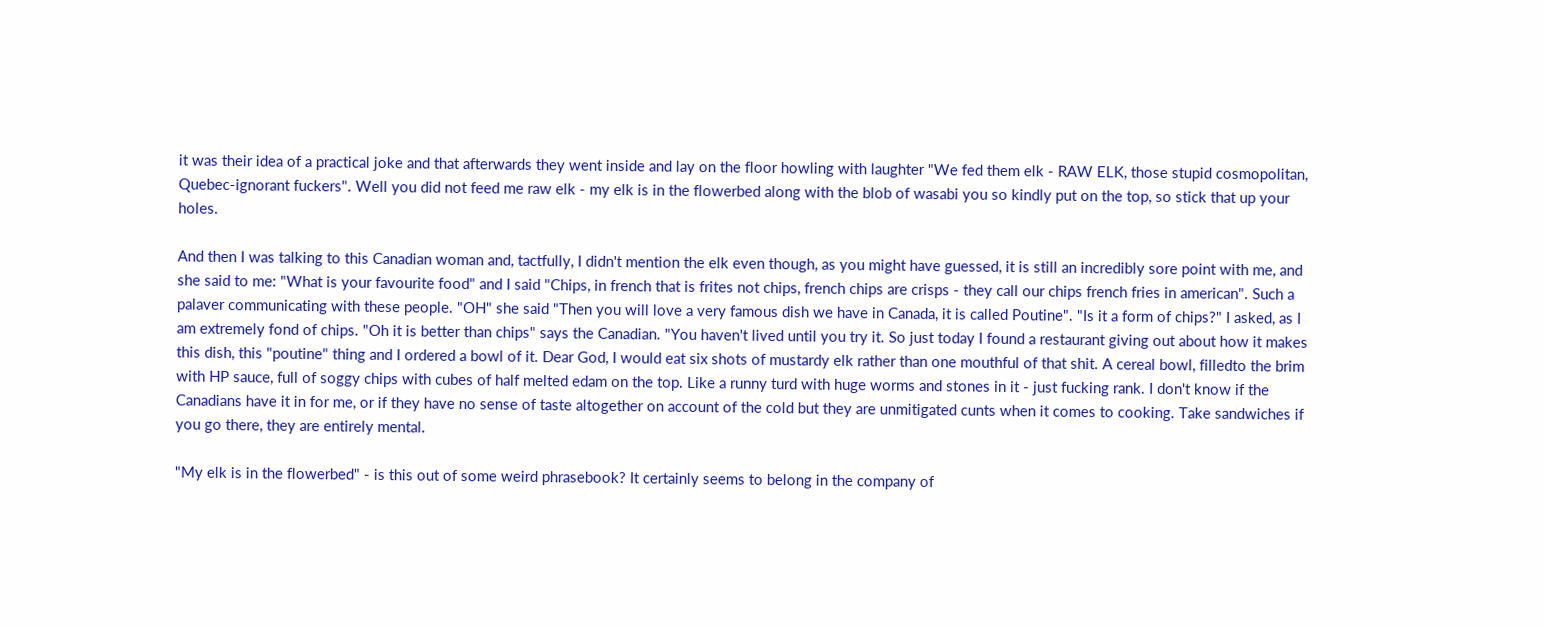it was their idea of a practical joke and that afterwards they went inside and lay on the floor howling with laughter "We fed them elk - RAW ELK, those stupid cosmopolitan, Quebec-ignorant fuckers". Well you did not feed me raw elk - my elk is in the flowerbed along with the blob of wasabi you so kindly put on the top, so stick that up your holes.

And then I was talking to this Canadian woman and, tactfully, I didn't mention the elk even though, as you might have guessed, it is still an incredibly sore point with me, and she said to me: "What is your favourite food" and I said "Chips, in french that is frites not chips, french chips are crisps - they call our chips french fries in american". Such a palaver communicating with these people. "OH" she said "Then you will love a very famous dish we have in Canada, it is called Poutine". "Is it a form of chips?" I asked, as I am extremely fond of chips. "Oh it is better than chips" says the Canadian. "You haven't lived until you try it. So just today I found a restaurant giving out about how it makes this dish, this "poutine" thing and I ordered a bowl of it. Dear God, I would eat six shots of mustardy elk rather than one mouthful of that shit. A cereal bowl, filledto the brim with HP sauce, full of soggy chips with cubes of half melted edam on the top. Like a runny turd with huge worms and stones in it - just fucking rank. I don't know if the Canadians have it in for me, or if they have no sense of taste altogether on account of the cold but they are unmitigated cunts when it comes to cooking. Take sandwiches if you go there, they are entirely mental.

"My elk is in the flowerbed" - is this out of some weird phrasebook? It certainly seems to belong in the company of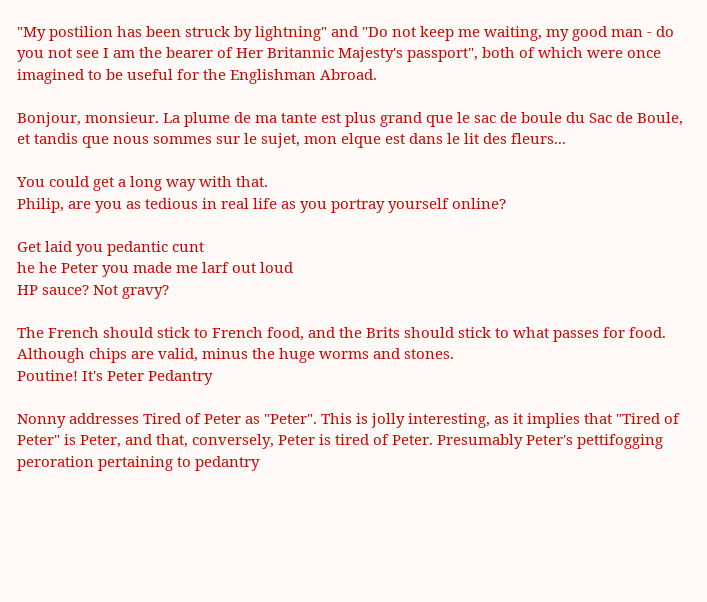"My postilion has been struck by lightning" and "Do not keep me waiting, my good man - do you not see I am the bearer of Her Britannic Majesty's passport", both of which were once imagined to be useful for the Englishman Abroad.

Bonjour, monsieur. La plume de ma tante est plus grand que le sac de boule du Sac de Boule, et tandis que nous sommes sur le sujet, mon elque est dans le lit des fleurs...

You could get a long way with that.
Philip, are you as tedious in real life as you portray yourself online?

Get laid you pedantic cunt
he he Peter you made me larf out loud
HP sauce? Not gravy?

The French should stick to French food, and the Brits should stick to what passes for food. Although chips are valid, minus the huge worms and stones.
Poutine! It's Peter Pedantry

Nonny addresses Tired of Peter as "Peter". This is jolly interesting, as it implies that "Tired of Peter" is Peter, and that, conversely, Peter is tired of Peter. Presumably Peter's pettifogging peroration pertaining to pedantry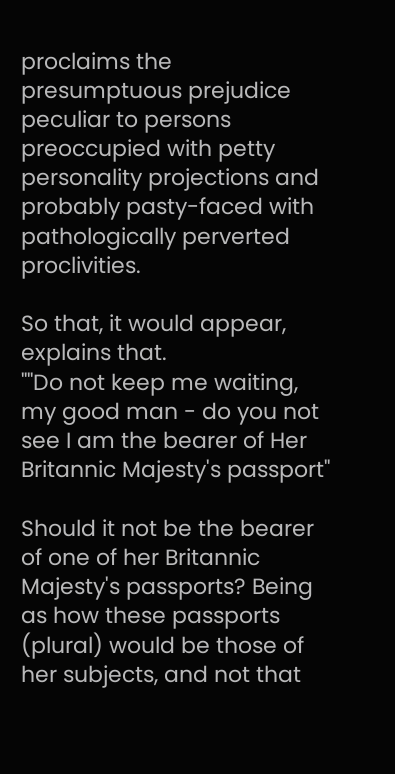proclaims the presumptuous prejudice peculiar to persons preoccupied with petty personality projections and probably pasty-faced with pathologically perverted proclivities.

So that, it would appear, explains that.
""Do not keep me waiting, my good man - do you not see I am the bearer of Her Britannic Majesty's passport"

Should it not be the bearer of one of her Britannic Majesty's passports? Being as how these passports (plural) would be those of her subjects, and not that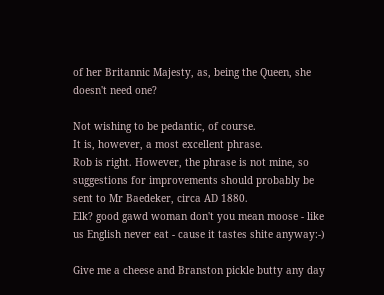of her Britannic Majesty, as, being the Queen, she doesn't need one?

Not wishing to be pedantic, of course.
It is, however, a most excellent phrase.
Rob is right. However, the phrase is not mine, so suggestions for improvements should probably be sent to Mr Baedeker, circa AD 1880.
Elk? good gawd woman don't you mean moose - like us English never eat - cause it tastes shite anyway:-)

Give me a cheese and Branston pickle butty any day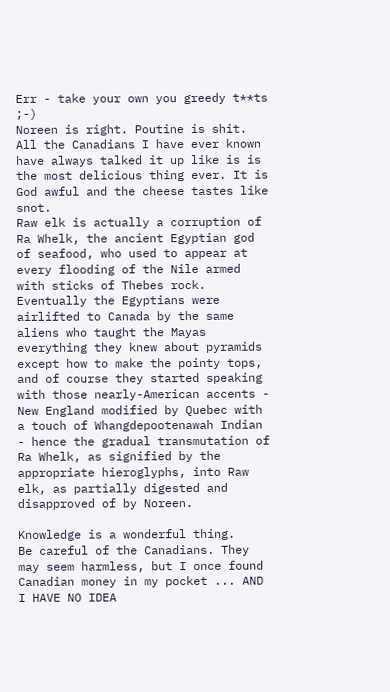Err - take your own you greedy t**ts ;-)
Noreen is right. Poutine is shit. All the Canadians I have ever known have always talked it up like is is the most delicious thing ever. It is God awful and the cheese tastes like snot.
Raw elk is actually a corruption of Ra Whelk, the ancient Egyptian god of seafood, who used to appear at every flooding of the Nile armed with sticks of Thebes rock. Eventually the Egyptians were airlifted to Canada by the same aliens who taught the Mayas everything they knew about pyramids except how to make the pointy tops, and of course they started speaking with those nearly-American accents - New England modified by Quebec with a touch of Whangdepootenawah Indian - hence the gradual transmutation of Ra Whelk, as signified by the appropriate hieroglyphs, into Raw elk, as partially digested and disapproved of by Noreen.

Knowledge is a wonderful thing.
Be careful of the Canadians. They may seem harmless, but I once found Canadian money in my pocket ... AND I HAVE NO IDEA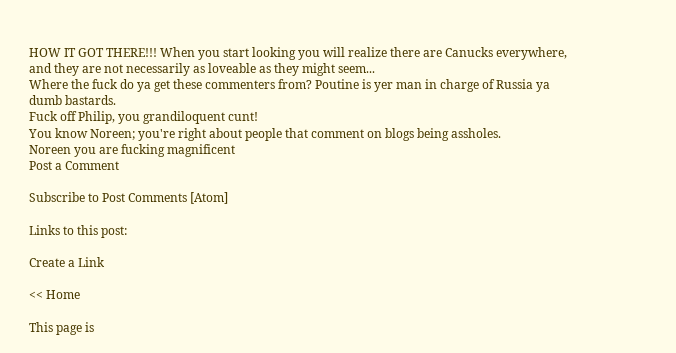HOW IT GOT THERE!!! When you start looking you will realize there are Canucks everywhere, and they are not necessarily as loveable as they might seem...
Where the fuck do ya get these commenters from? Poutine is yer man in charge of Russia ya dumb bastards.
Fuck off Philip, you grandiloquent cunt!
You know Noreen; you're right about people that comment on blogs being assholes.
Noreen you are fucking magnificent
Post a Comment

Subscribe to Post Comments [Atom]

Links to this post:

Create a Link

<< Home

This page is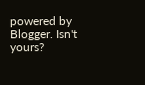powered by Blogger. Isn't yours?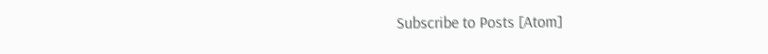Subscribe to Posts [Atom]